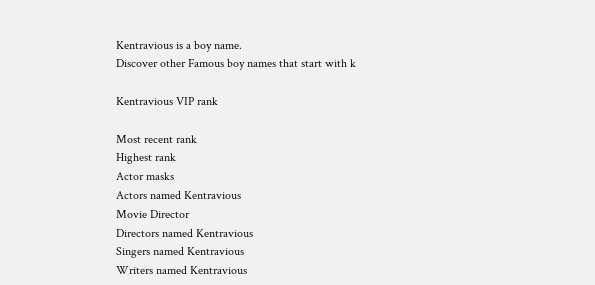Kentravious is a boy name.
Discover other Famous boy names that start with k

Kentravious VIP rank

Most recent rank
Highest rank
Actor masks
Actors named Kentravious
Movie Director
Directors named Kentravious
Singers named Kentravious
Writers named Kentravious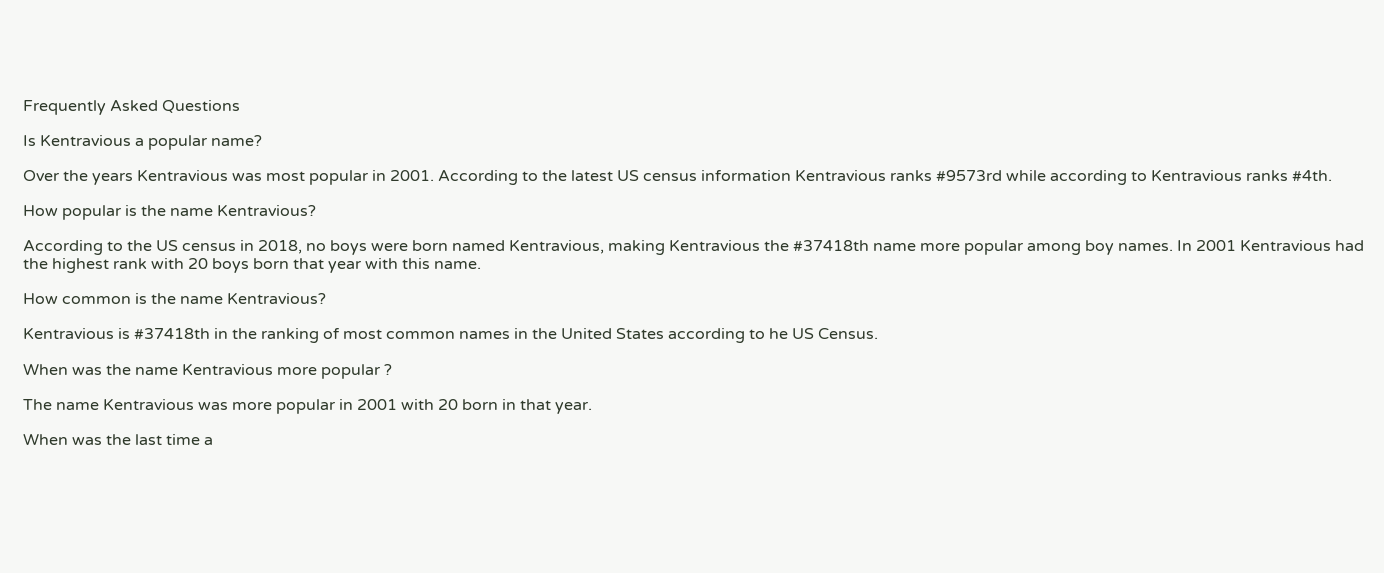Frequently Asked Questions

Is Kentravious a popular name?

Over the years Kentravious was most popular in 2001. According to the latest US census information Kentravious ranks #9573rd while according to Kentravious ranks #4th.

How popular is the name Kentravious?

According to the US census in 2018, no boys were born named Kentravious, making Kentravious the #37418th name more popular among boy names. In 2001 Kentravious had the highest rank with 20 boys born that year with this name.

How common is the name Kentravious?

Kentravious is #37418th in the ranking of most common names in the United States according to he US Census.

When was the name Kentravious more popular ?

The name Kentravious was more popular in 2001 with 20 born in that year.

When was the last time a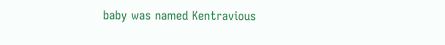baby was named Kentravious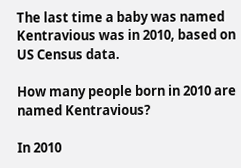The last time a baby was named Kentravious was in 2010, based on US Census data.

How many people born in 2010 are named Kentravious?

In 2010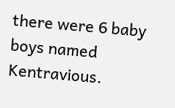there were 6 baby boys named Kentravious.